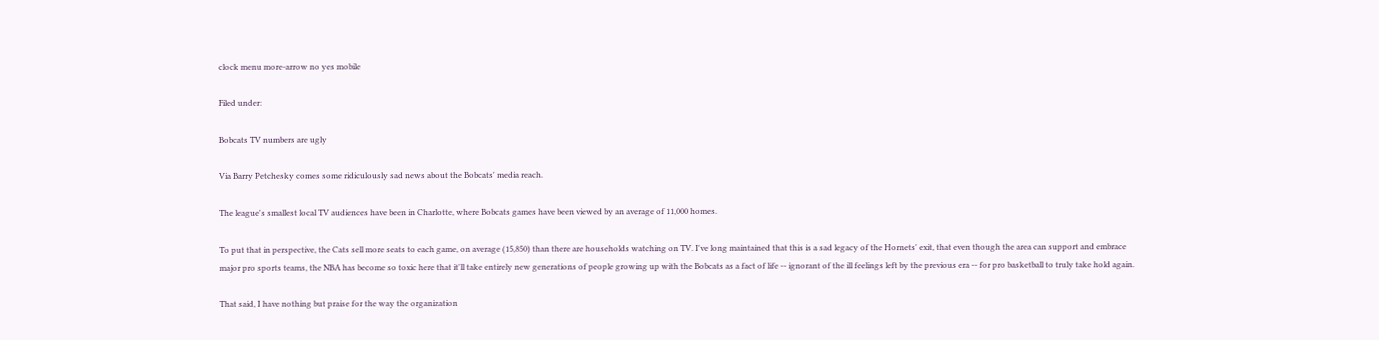clock menu more-arrow no yes mobile

Filed under:

Bobcats TV numbers are ugly

Via Barry Petchesky comes some ridiculously sad news about the Bobcats' media reach.

The league's smallest local TV audiences have been in Charlotte, where Bobcats games have been viewed by an average of 11,000 homes.

To put that in perspective, the Cats sell more seats to each game, on average (15,850) than there are households watching on TV. I've long maintained that this is a sad legacy of the Hornets' exit, that even though the area can support and embrace major pro sports teams, the NBA has become so toxic here that it'll take entirely new generations of people growing up with the Bobcats as a fact of life -- ignorant of the ill feelings left by the previous era -- for pro basketball to truly take hold again.

That said, I have nothing but praise for the way the organization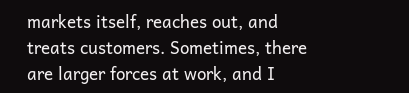markets itself, reaches out, and treats customers. Sometimes, there are larger forces at work, and I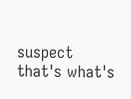suspect that's what's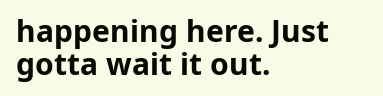happening here. Just gotta wait it out.